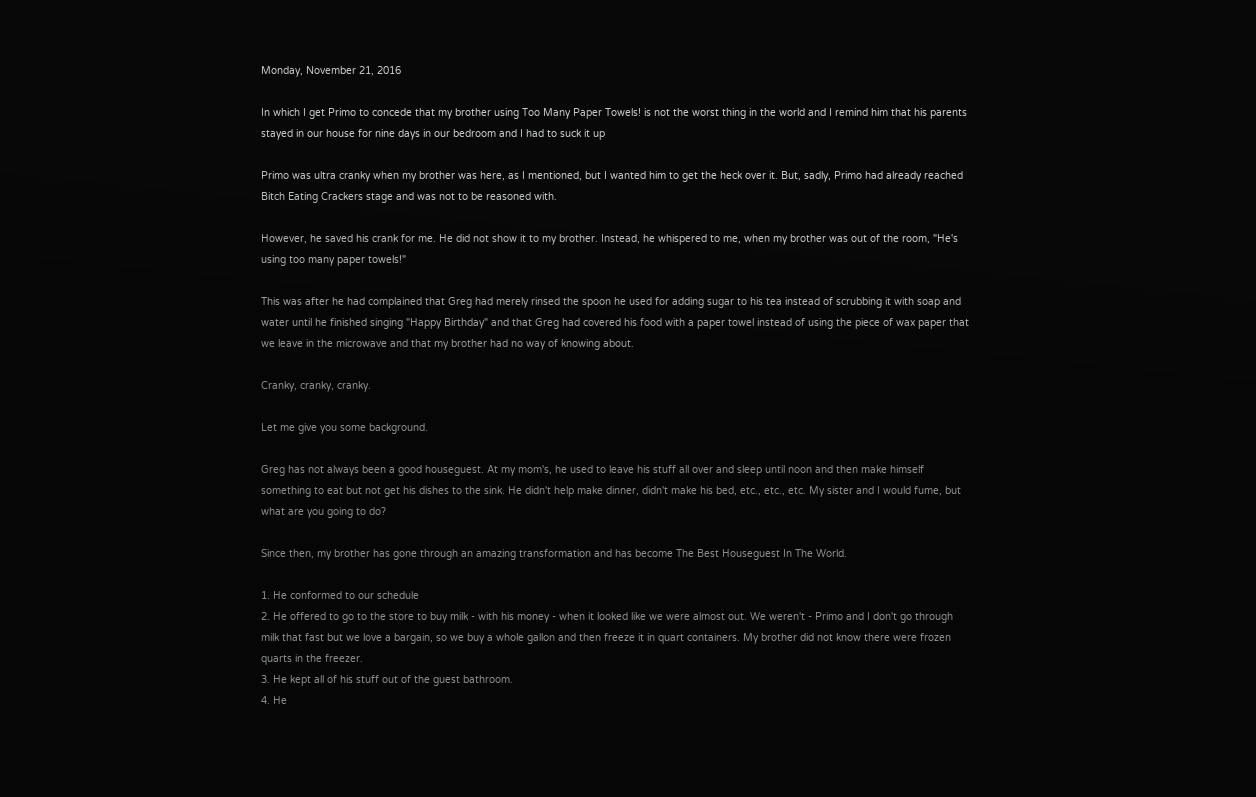Monday, November 21, 2016

In which I get Primo to concede that my brother using Too Many Paper Towels! is not the worst thing in the world and I remind him that his parents stayed in our house for nine days in our bedroom and I had to suck it up

Primo was ultra cranky when my brother was here, as I mentioned, but I wanted him to get the heck over it. But, sadly, Primo had already reached Bitch Eating Crackers stage and was not to be reasoned with.

However, he saved his crank for me. He did not show it to my brother. Instead, he whispered to me, when my brother was out of the room, "He's using too many paper towels!"

This was after he had complained that Greg had merely rinsed the spoon he used for adding sugar to his tea instead of scrubbing it with soap and water until he finished singing "Happy Birthday" and that Greg had covered his food with a paper towel instead of using the piece of wax paper that we leave in the microwave and that my brother had no way of knowing about.

Cranky, cranky, cranky.

Let me give you some background.

Greg has not always been a good houseguest. At my mom's, he used to leave his stuff all over and sleep until noon and then make himself something to eat but not get his dishes to the sink. He didn't help make dinner, didn't make his bed, etc., etc., etc. My sister and I would fume, but what are you going to do?

Since then, my brother has gone through an amazing transformation and has become The Best Houseguest In The World.

1. He conformed to our schedule
2. He offered to go to the store to buy milk - with his money - when it looked like we were almost out. We weren't - Primo and I don't go through milk that fast but we love a bargain, so we buy a whole gallon and then freeze it in quart containers. My brother did not know there were frozen quarts in the freezer.
3. He kept all of his stuff out of the guest bathroom.
4. He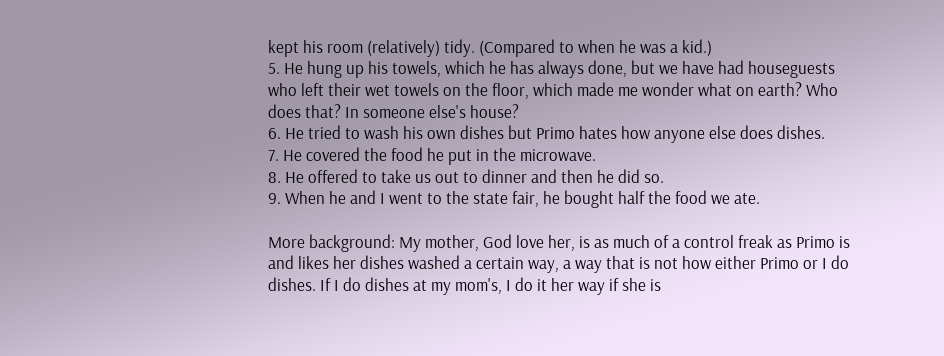kept his room (relatively) tidy. (Compared to when he was a kid.)
5. He hung up his towels, which he has always done, but we have had houseguests who left their wet towels on the floor, which made me wonder what on earth? Who does that? In someone else's house?
6. He tried to wash his own dishes but Primo hates how anyone else does dishes.
7. He covered the food he put in the microwave.
8. He offered to take us out to dinner and then he did so.
9. When he and I went to the state fair, he bought half the food we ate.

More background: My mother, God love her, is as much of a control freak as Primo is and likes her dishes washed a certain way, a way that is not how either Primo or I do dishes. If I do dishes at my mom's, I do it her way if she is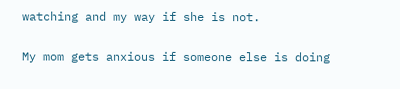watching and my way if she is not.

My mom gets anxious if someone else is doing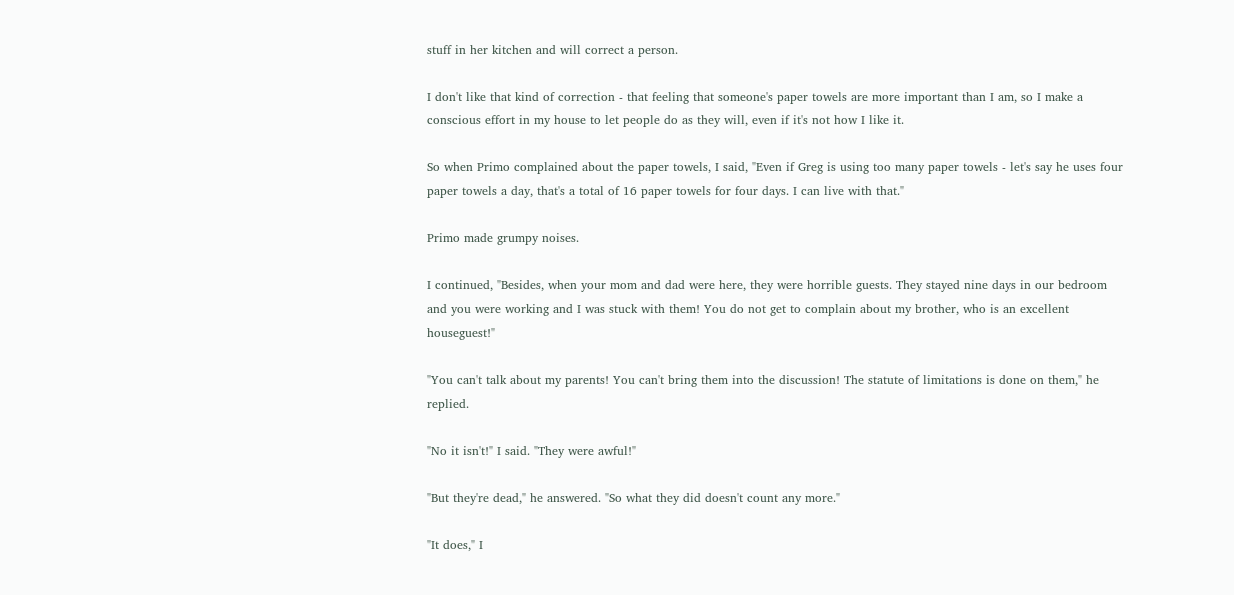stuff in her kitchen and will correct a person.

I don't like that kind of correction - that feeling that someone's paper towels are more important than I am, so I make a conscious effort in my house to let people do as they will, even if it's not how I like it.

So when Primo complained about the paper towels, I said, "Even if Greg is using too many paper towels - let's say he uses four paper towels a day, that's a total of 16 paper towels for four days. I can live with that."

Primo made grumpy noises.

I continued, "Besides, when your mom and dad were here, they were horrible guests. They stayed nine days in our bedroom and you were working and I was stuck with them! You do not get to complain about my brother, who is an excellent houseguest!"

"You can't talk about my parents! You can't bring them into the discussion! The statute of limitations is done on them," he replied.

"No it isn't!" I said. "They were awful!"

"But they're dead," he answered. "So what they did doesn't count any more."

"It does," I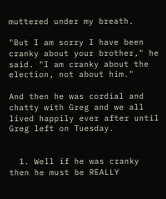muttered under my breath.

"But I am sorry I have been cranky about your brother," he said. "I am cranky about the election, not about him."

And then he was cordial and chatty with Greg and we all lived happily ever after until Greg left on Tuesday.


  1. Well if he was cranky then he must be REALLY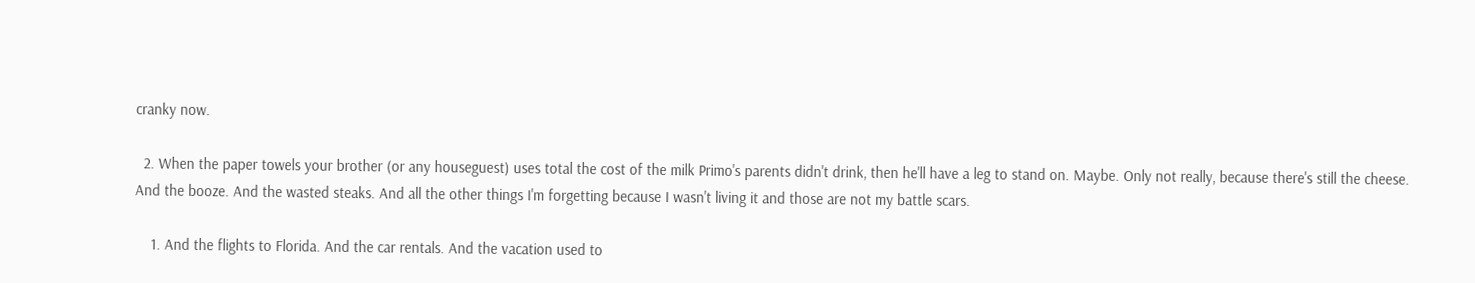cranky now.

  2. When the paper towels your brother (or any houseguest) uses total the cost of the milk Primo's parents didn't drink, then he'll have a leg to stand on. Maybe. Only not really, because there's still the cheese. And the booze. And the wasted steaks. And all the other things I'm forgetting because I wasn't living it and those are not my battle scars.

    1. And the flights to Florida. And the car rentals. And the vacation used to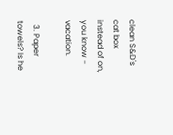clean S&D's cat box instead of on, you know - vacation.

  3. Paper towels? Is he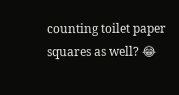counting toilet paper squares as well? 😂